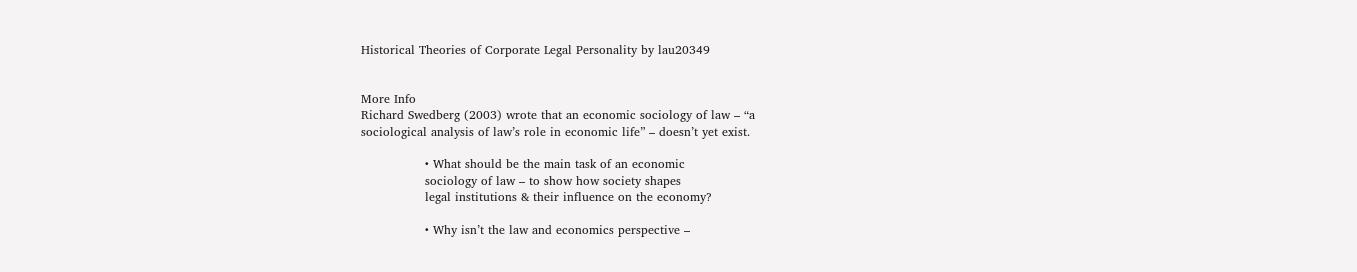Historical Theories of Corporate Legal Personality by lau20349


More Info
Richard Swedberg (2003) wrote that an economic sociology of law – “a
sociological analysis of law’s role in economic life” – doesn’t yet exist.

                • What should be the main task of an economic
                sociology of law – to show how society shapes
                legal institutions & their influence on the economy?

                • Why isn’t the law and economics perspective –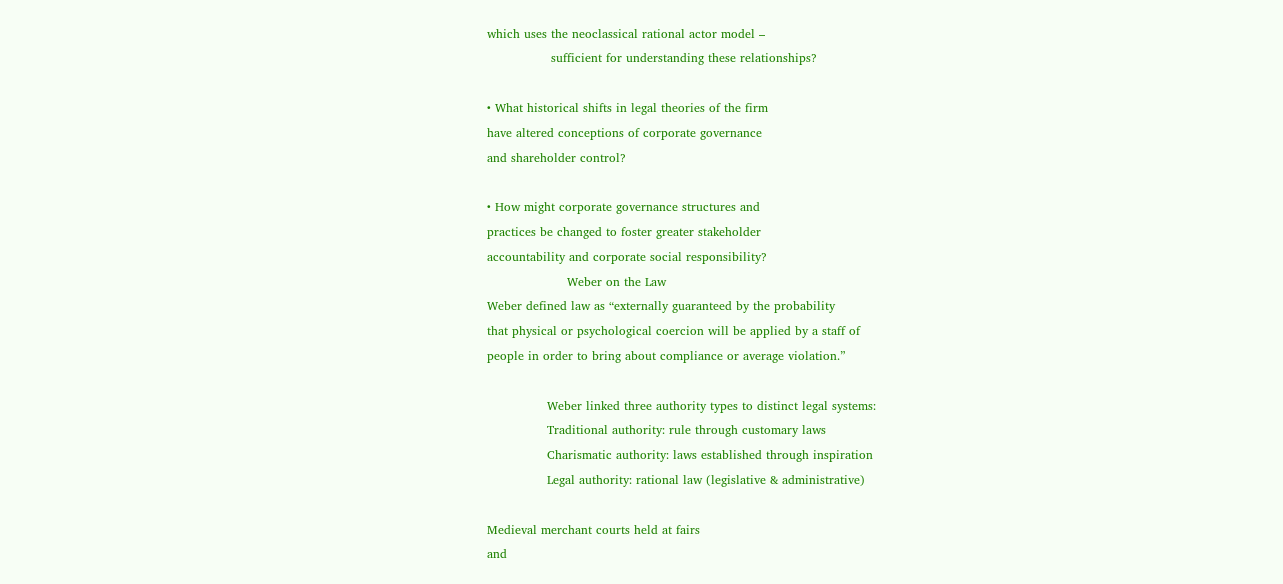which uses the neoclassical rational actor model –
                sufficient for understanding these relationships?

• What historical shifts in legal theories of the firm
have altered conceptions of corporate governance
and shareholder control?

• How might corporate governance structures and
practices be changed to foster greater stakeholder
accountability and corporate social responsibility?
                    Weber on the Law
Weber defined law as “externally guaranteed by the probability
that physical or psychological coercion will be applied by a staff of
people in order to bring about compliance or average violation.”

               Weber linked three authority types to distinct legal systems:
               Traditional authority: rule through customary laws
               Charismatic authority: laws established through inspiration
               Legal authority: rational law (legislative & administrative)

Medieval merchant courts held at fairs
and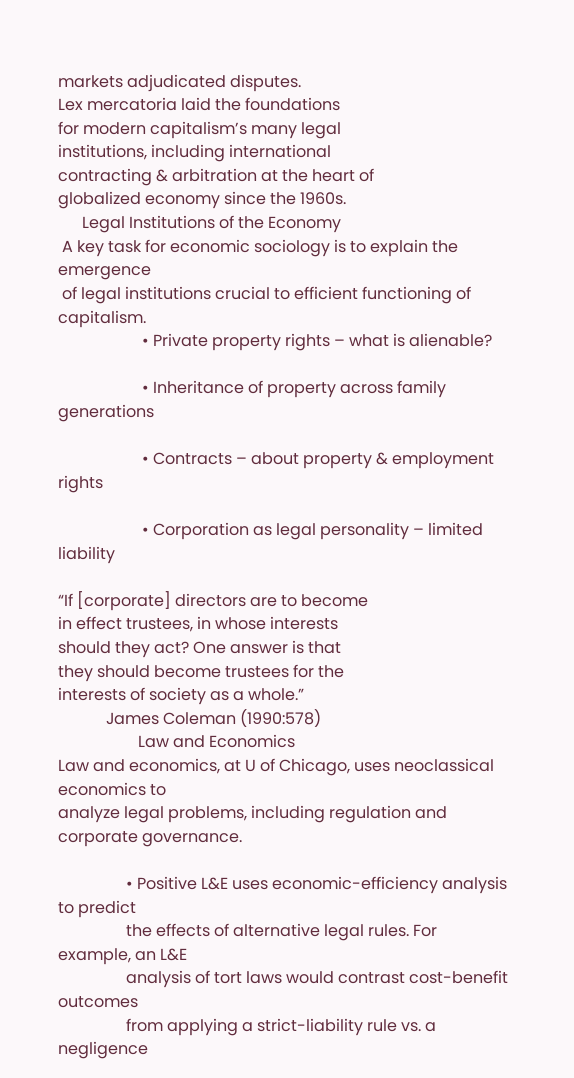markets adjudicated disputes.
Lex mercatoria laid the foundations
for modern capitalism’s many legal
institutions, including international
contracting & arbitration at the heart of
globalized economy since the 1960s.
      Legal Institutions of the Economy
 A key task for economic sociology is to explain the emergence
 of legal institutions crucial to efficient functioning of capitalism.
                     • Private property rights – what is alienable?

                     • Inheritance of property across family generations

                     • Contracts – about property & employment rights

                     • Corporation as legal personality – limited liability

“If [corporate] directors are to become
in effect trustees, in whose interests
should they act? One answer is that
they should become trustees for the
interests of society as a whole.”
            James Coleman (1990:578)
                    Law and Economics
Law and economics, at U of Chicago, uses neoclassical economics to
analyze legal problems, including regulation and corporate governance.

                 • Positive L&E uses economic-efficiency analysis to predict
                 the effects of alternative legal rules. For example, an L&E
                 analysis of tort laws would contrast cost-benefit outcomes
                 from applying a strict-liability rule vs. a negligence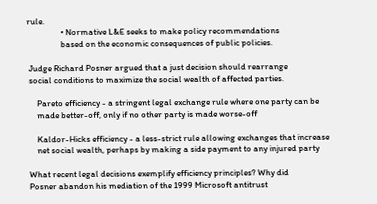rule.
                 • Normative L&E seeks to make policy recommendations
                 based on the economic consequences of public policies.

 Judge Richard Posner argued that a just decision should rearrange
 social conditions to maximize the social wealth of affected parties.

     Pareto efficiency - a stringent legal exchange rule where one party can be
     made better-off, only if no other party is made worse-off

     Kaldor-Hicks efficiency - a less-strict rule allowing exchanges that increase
     net social wealth, perhaps by making a side payment to any injured party

 What recent legal decisions exemplify efficiency principles? Why did
 Posner abandon his mediation of the 1999 Microsoft antitrust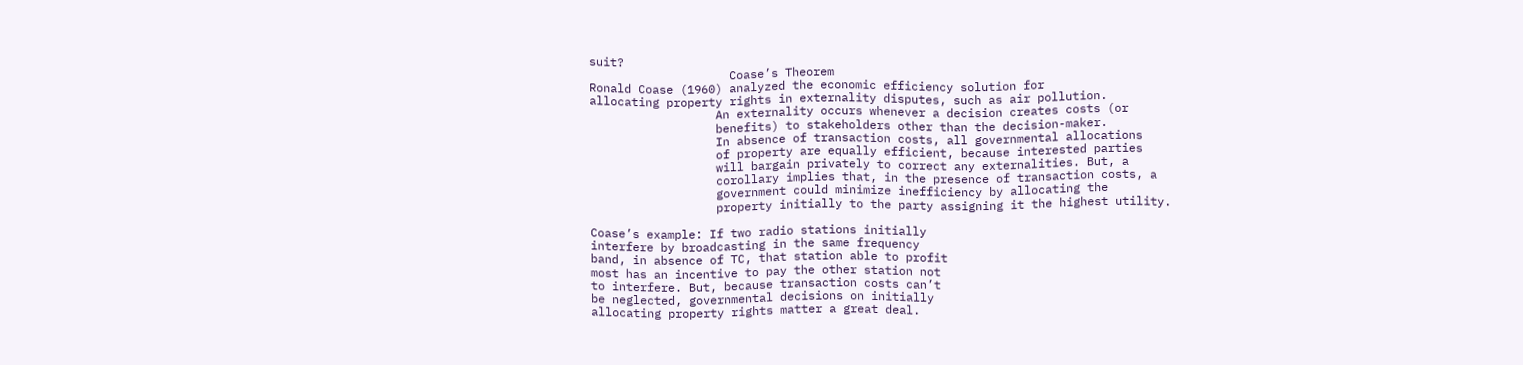suit?
                    Coase’s Theorem
Ronald Coase (1960) analyzed the economic efficiency solution for
allocating property rights in externality disputes, such as air pollution.
                  An externality occurs whenever a decision creates costs (or
                  benefits) to stakeholders other than the decision-maker.
                  In absence of transaction costs, all governmental allocations
                  of property are equally efficient, because interested parties
                  will bargain privately to correct any externalities. But, a
                  corollary implies that, in the presence of transaction costs, a
                  government could minimize inefficiency by allocating the
                  property initially to the party assigning it the highest utility.

Coase’s example: If two radio stations initially
interfere by broadcasting in the same frequency
band, in absence of TC, that station able to profit
most has an incentive to pay the other station not
to interfere. But, because transaction costs can’t
be neglected, governmental decisions on initially
allocating property rights matter a great deal.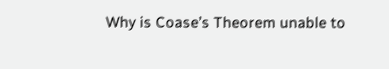Why is Coase’s Theorem unable to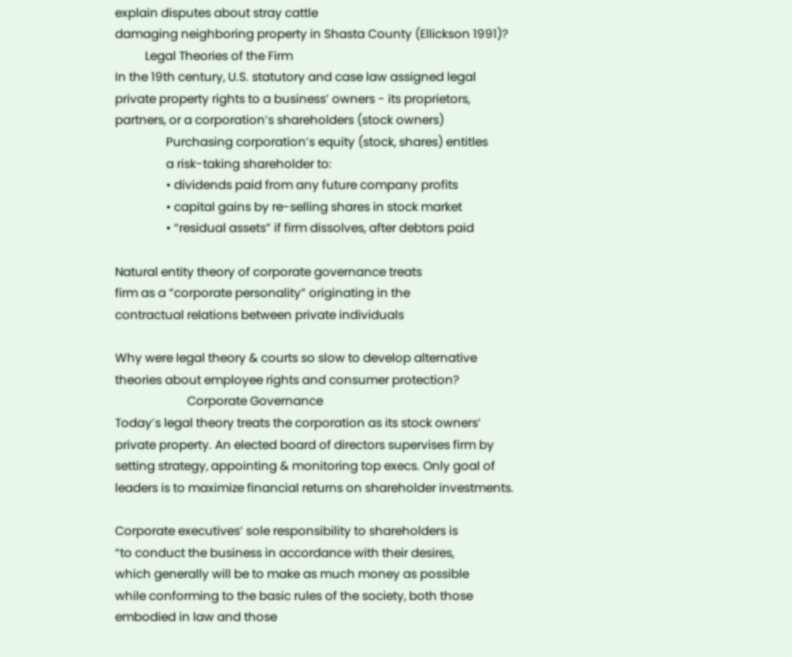explain disputes about stray cattle
damaging neighboring property in Shasta County (Ellickson 1991)?
          Legal Theories of the Firm
In the 19th century, U.S. statutory and case law assigned legal
private property rights to a business’ owners - its proprietors,
partners, or a corporation’s shareholders (stock owners)
                 Purchasing corporation’s equity (stock, shares) entitles
                 a risk-taking shareholder to:
                 • dividends paid from any future company profits
                 • capital gains by re-selling shares in stock market
                 • “residual assets” if firm dissolves, after debtors paid

Natural entity theory of corporate governance treats
firm as a “corporate personality” originating in the
contractual relations between private individuals

Why were legal theory & courts so slow to develop alternative
theories about employee rights and consumer protection?
                        Corporate Governance
Today’s legal theory treats the corporation as its stock owners’
private property. An elected board of directors supervises firm by
setting strategy, appointing & monitoring top execs. Only goal of
leaders is to maximize financial returns on shareholder investments.

Corporate executives’ sole responsibility to shareholders is
“to conduct the business in accordance with their desires,
which generally will be to make as much money as possible
while conforming to the basic rules of the society, both those
embodied in law and those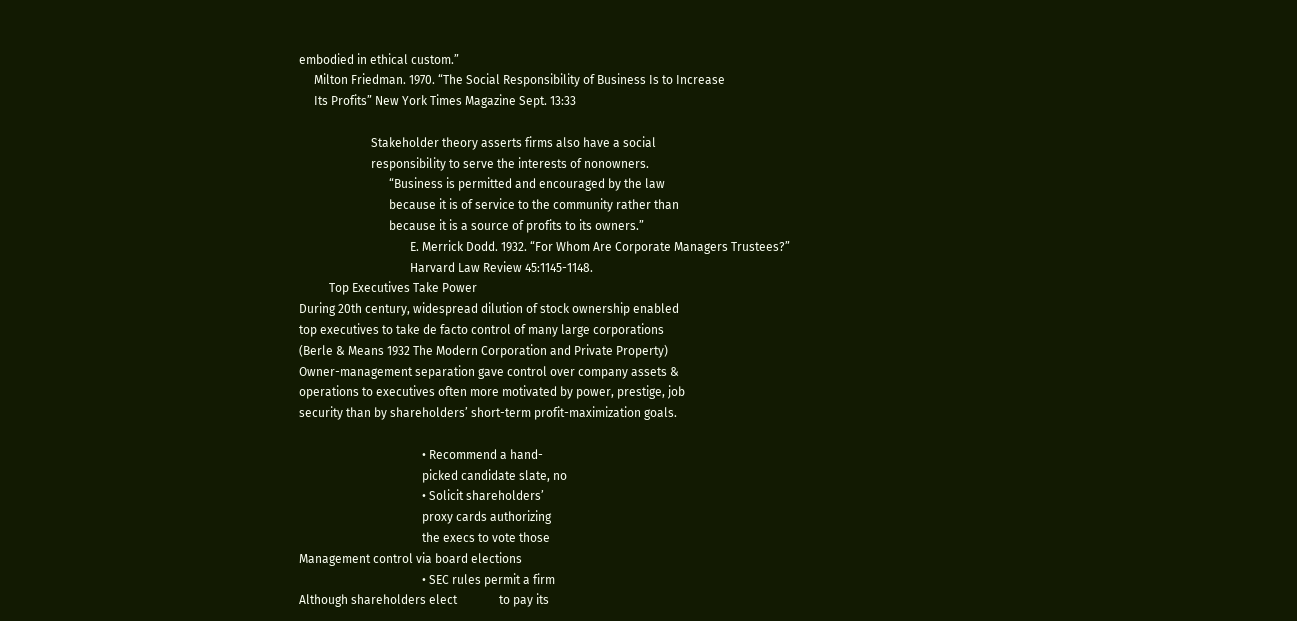embodied in ethical custom.”
     Milton Friedman. 1970. “The Social Responsibility of Business Is to Increase
     Its Profits” New York Times Magazine Sept. 13:33

                        Stakeholder theory asserts firms also have a social
                        responsibility to serve the interests of nonowners.
                              “Business is permitted and encouraged by the law
                              because it is of service to the community rather than
                              because it is a source of profits to its owners.”
                                     E. Merrick Dodd. 1932. “For Whom Are Corporate Managers Trustees?”
                                     Harvard Law Review 45:1145-1148.
          Top Executives Take Power
During 20th century, widespread dilution of stock ownership enabled
top executives to take de facto control of many large corporations
(Berle & Means 1932 The Modern Corporation and Private Property)
Owner-management separation gave control over company assets &
operations to executives often more motivated by power, prestige, job
security than by shareholders’ short-term profit-maximization goals.

                                         • Recommend a hand-
                                         picked candidate slate, no
                                         • Solicit shareholders’
                                         proxy cards authorizing
                                         the execs to vote those
Management control via board elections
                                         • SEC rules permit a firm
Although shareholders elect              to pay its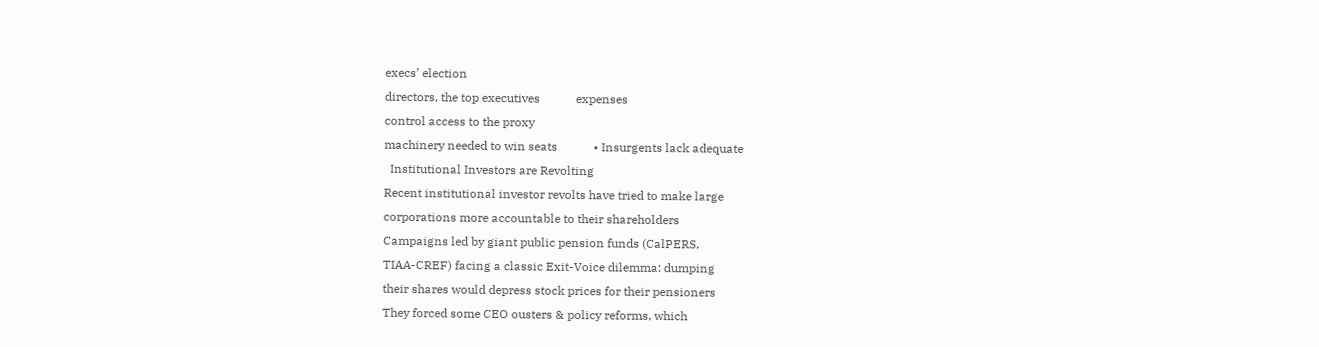execs’ election
directors, the top executives            expenses
control access to the proxy
machinery needed to win seats            • Insurgents lack adequate
  Institutional Investors are Revolting
Recent institutional investor revolts have tried to make large
corporations more accountable to their shareholders
Campaigns led by giant public pension funds (CalPERS,
TIAA-CREF) facing a classic Exit-Voice dilemma: dumping
their shares would depress stock prices for their pensioners
They forced some CEO ousters & policy reforms, which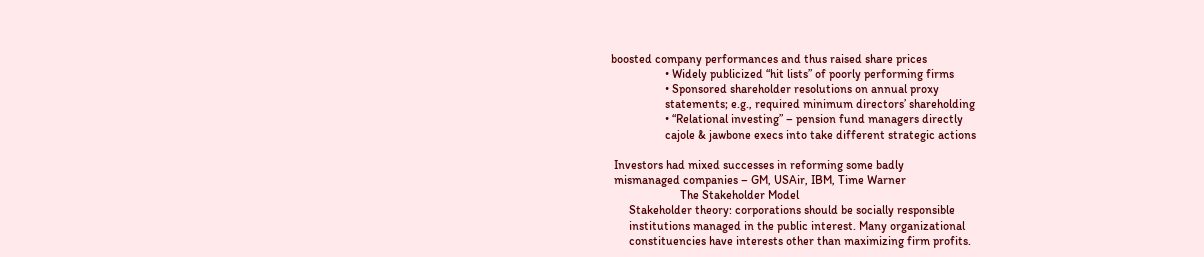boosted company performances and thus raised share prices
                  • Widely publicized “hit lists” of poorly performing firms
                  • Sponsored shareholder resolutions on annual proxy
                  statements; e.g., required minimum directors’ shareholding
                  • “Relational investing” – pension fund managers directly
                  cajole & jawbone execs into take different strategic actions

 Investors had mixed successes in reforming some badly
 mismanaged companies – GM, USAir, IBM, Time Warner
                       The Stakeholder Model
      Stakeholder theory: corporations should be socially responsible
      institutions managed in the public interest. Many organizational
      constituencies have interests other than maximizing firm profits.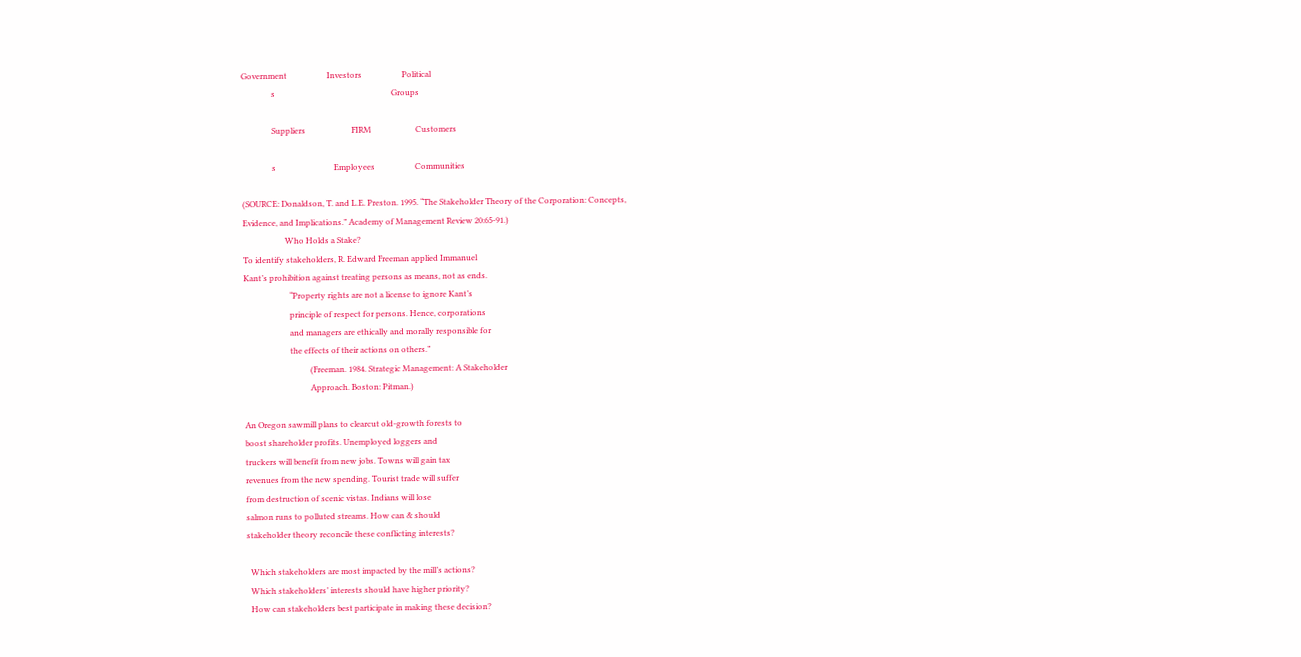Government                    Investors                    Political
               s                                                          Groups

               Suppliers                       FIRM                      Customers

               s                             Employees                    Communities

(SOURCE: Donaldson, T. and L.E. Preston. 1995. “The Stakeholder Theory of the Corporation: Concepts,
Evidence, and Implications.” Academy of Management Review 20:65-91.)
                     Who Holds a Stake?
To identify stakeholders, R. Edward Freeman applied Immanuel
Kant’s prohibition against treating persons as means, not as ends.
                       “Property rights are not a license to ignore Kant’s
                       principle of respect for persons. Hence, corporations
                       and managers are ethically and morally responsible for
                       the effects of their actions on others.”
                                 (Freeman. 1984. Strategic Management: A Stakeholder
                                 Approach. Boston: Pitman.)

An Oregon sawmill plans to clearcut old-growth forests to
boost shareholder profits. Unemployed loggers and
truckers will benefit from new jobs. Towns will gain tax
revenues from the new spending. Tourist trade will suffer
from destruction of scenic vistas. Indians will lose
salmon runs to polluted streams. How can & should
stakeholder theory reconcile these conflicting interests?

  Which stakeholders are most impacted by the mill’s actions?
  Which stakeholders’ interests should have higher priority?
  How can stakeholders best participate in making these decision?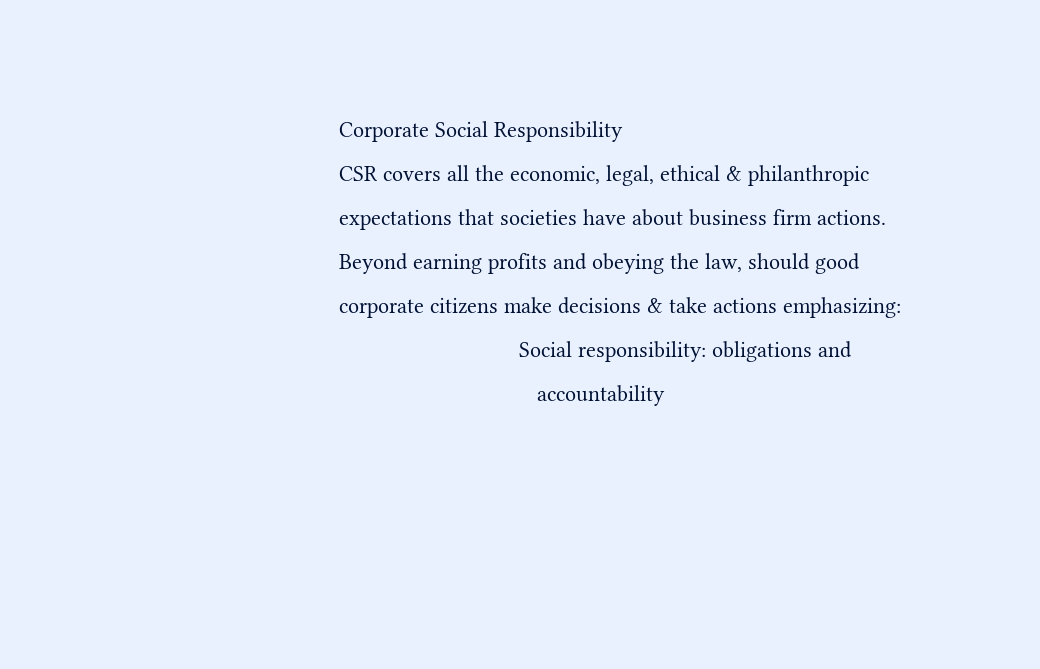Corporate Social Responsibility
CSR covers all the economic, legal, ethical & philanthropic
expectations that societies have about business firm actions.
Beyond earning profits and obeying the law, should good
corporate citizens make decisions & take actions emphasizing:
                              Social responsibility: obligations and
                                 accountability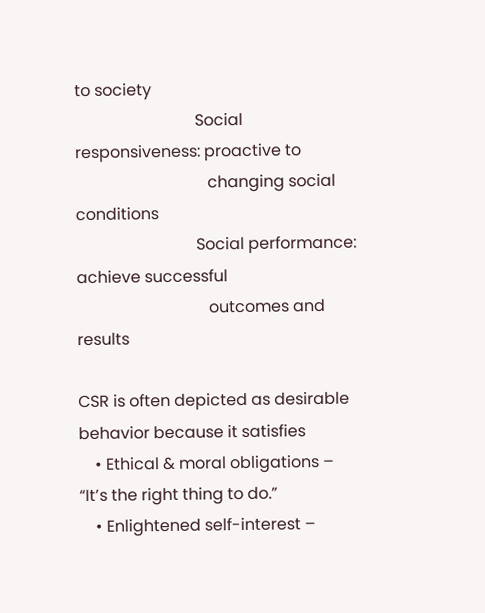to society
                              Social responsiveness: proactive to
                                 changing social conditions
                              Social performance: achieve successful
                                 outcomes and results

CSR is often depicted as desirable behavior because it satisfies
    • Ethical & moral obligations – “It’s the right thing to do.”
    • Enlightened self-interest –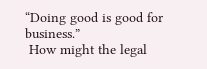“Doing good is good for business.”
 How might the legal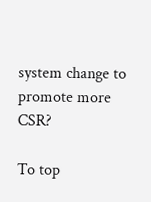system change to promote more CSR?

To top